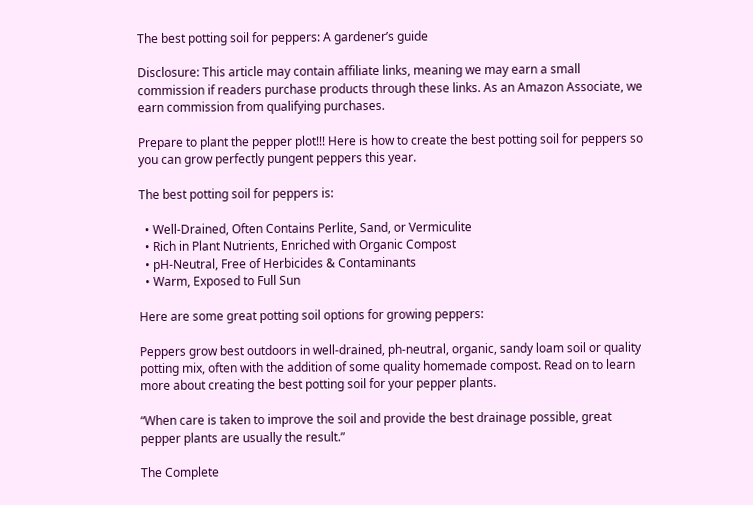The best potting soil for peppers: A gardener’s guide

Disclosure: This article may contain affiliate links, meaning we may earn a small commission if readers purchase products through these links. As an Amazon Associate, we earn commission from qualifying purchases.

Prepare to plant the pepper plot!!! Here is how to create the best potting soil for peppers so you can grow perfectly pungent peppers this year.

The best potting soil for peppers is:

  • Well-Drained, Often Contains Perlite, Sand, or Vermiculite
  • Rich in Plant Nutrients, Enriched with Organic Compost
  • pH-Neutral, Free of Herbicides & Contaminants
  • Warm, Exposed to Full Sun

Here are some great potting soil options for growing peppers:

Peppers grow best outdoors in well-drained, ph-neutral, organic, sandy loam soil or quality potting mix, often with the addition of some quality homemade compost. Read on to learn more about creating the best potting soil for your pepper plants.

“When care is taken to improve the soil and provide the best drainage possible, great pepper plants are usually the result.”

The Complete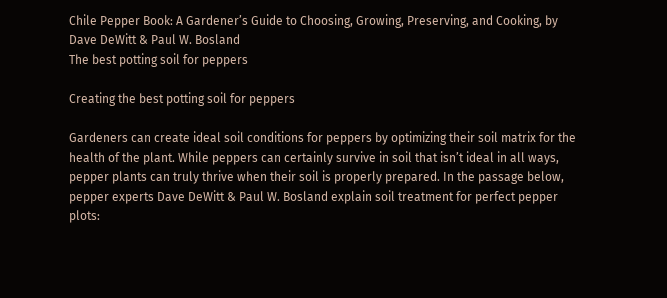Chile Pepper Book: A Gardener’s Guide to Choosing, Growing, Preserving, and Cooking, by Dave DeWitt & Paul W. Bosland
The best potting soil for peppers

Creating the best potting soil for peppers

Gardeners can create ideal soil conditions for peppers by optimizing their soil matrix for the health of the plant. While peppers can certainly survive in soil that isn’t ideal in all ways, pepper plants can truly thrive when their soil is properly prepared. In the passage below, pepper experts Dave DeWitt & Paul W. Bosland explain soil treatment for perfect pepper plots: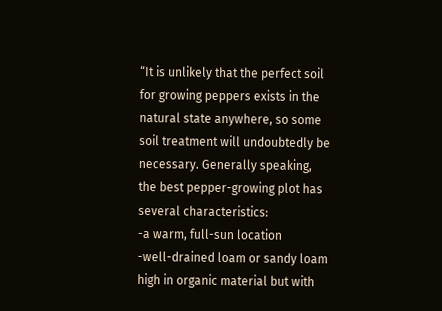“It is unlikely that the perfect soil for growing peppers exists in the natural state anywhere, so some soil treatment will undoubtedly be necessary. Generally speaking, the best pepper-growing plot has several characteristics:
-a warm, full-sun location
-well-drained loam or sandy loam high in organic material but with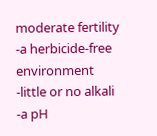moderate fertility
-a herbicide-free environment
-little or no alkali
-a pH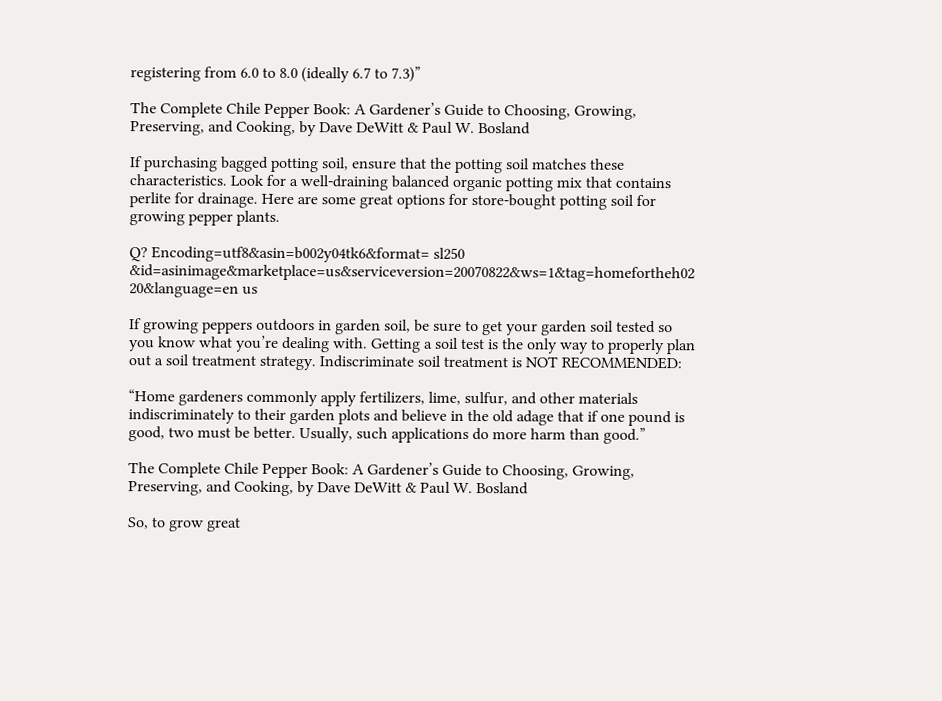registering from 6.0 to 8.0 (ideally 6.7 to 7.3)”

The Complete Chile Pepper Book: A Gardener’s Guide to Choosing, Growing, Preserving, and Cooking, by Dave DeWitt & Paul W. Bosland

If purchasing bagged potting soil, ensure that the potting soil matches these characteristics. Look for a well-draining balanced organic potting mix that contains perlite for drainage. Here are some great options for store-bought potting soil for growing pepper plants.

Q? Encoding=utf8&asin=b002y04tk6&format= sl250 &id=asinimage&marketplace=us&serviceversion=20070822&ws=1&tag=homefortheh02 20&language=en us

If growing peppers outdoors in garden soil, be sure to get your garden soil tested so you know what you’re dealing with. Getting a soil test is the only way to properly plan out a soil treatment strategy. Indiscriminate soil treatment is NOT RECOMMENDED:

“Home gardeners commonly apply fertilizers, lime, sulfur, and other materials indiscriminately to their garden plots and believe in the old adage that if one pound is good, two must be better. Usually, such applications do more harm than good.”

The Complete Chile Pepper Book: A Gardener’s Guide to Choosing, Growing, Preserving, and Cooking, by Dave DeWitt & Paul W. Bosland

So, to grow great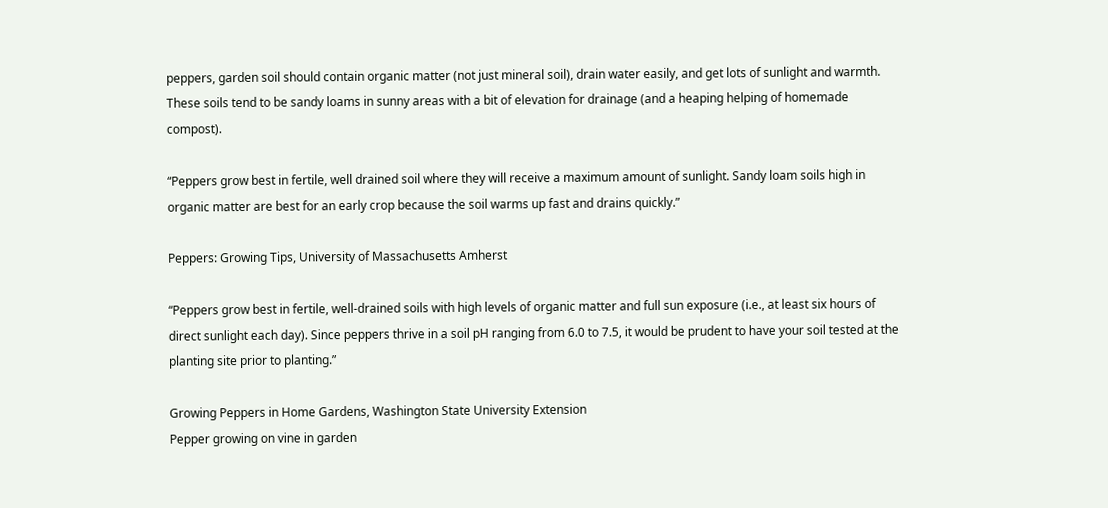peppers, garden soil should contain organic matter (not just mineral soil), drain water easily, and get lots of sunlight and warmth. These soils tend to be sandy loams in sunny areas with a bit of elevation for drainage (and a heaping helping of homemade compost).

“Peppers grow best in fertile, well drained soil where they will receive a maximum amount of sunlight. Sandy loam soils high in organic matter are best for an early crop because the soil warms up fast and drains quickly.”

Peppers: Growing Tips, University of Massachusetts Amherst

“Peppers grow best in fertile, well-drained soils with high levels of organic matter and full sun exposure (i.e., at least six hours of direct sunlight each day). Since peppers thrive in a soil pH ranging from 6.0 to 7.5, it would be prudent to have your soil tested at the planting site prior to planting.”

Growing Peppers in Home Gardens, Washington State University Extension
Pepper growing on vine in garden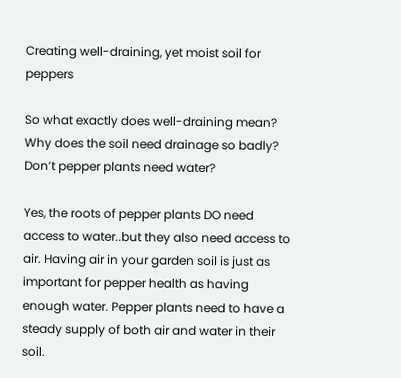Creating well-draining, yet moist soil for peppers

So what exactly does well-draining mean? Why does the soil need drainage so badly? Don’t pepper plants need water?

Yes, the roots of pepper plants DO need access to water..but they also need access to air. Having air in your garden soil is just as important for pepper health as having enough water. Pepper plants need to have a steady supply of both air and water in their soil.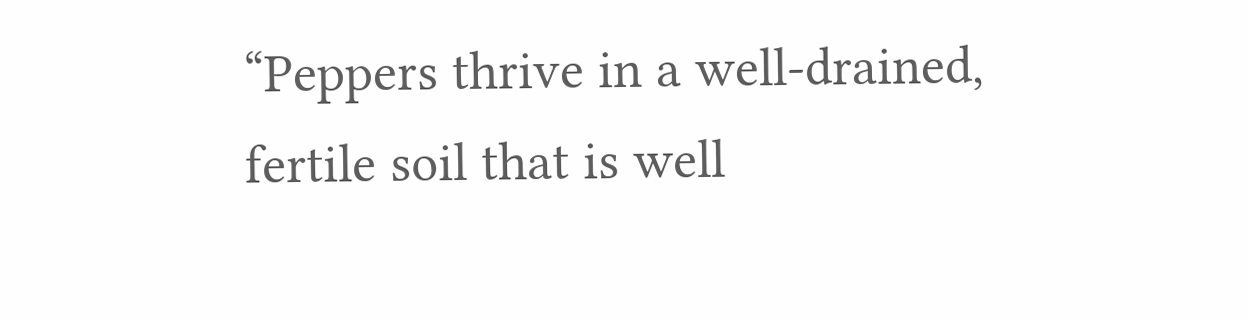“Peppers thrive in a well-drained, fertile soil that is well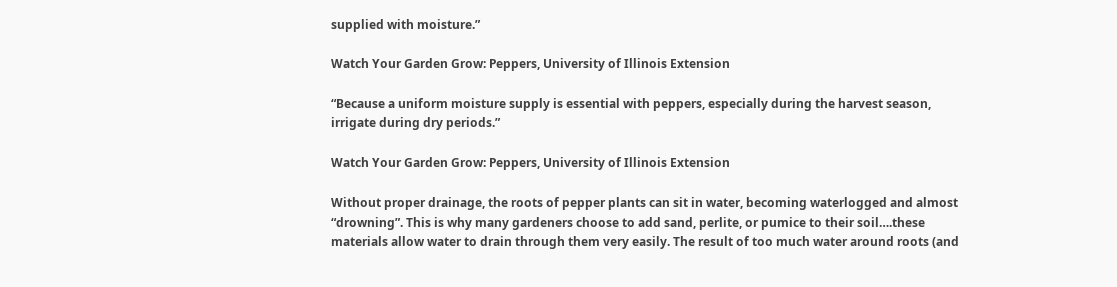supplied with moisture.”

Watch Your Garden Grow: Peppers, University of Illinois Extension

“Because a uniform moisture supply is essential with peppers, especially during the harvest season, irrigate during dry periods.”

Watch Your Garden Grow: Peppers, University of Illinois Extension

Without proper drainage, the roots of pepper plants can sit in water, becoming waterlogged and almost “drowning”. This is why many gardeners choose to add sand, perlite, or pumice to their soil….these materials allow water to drain through them very easily. The result of too much water around roots (and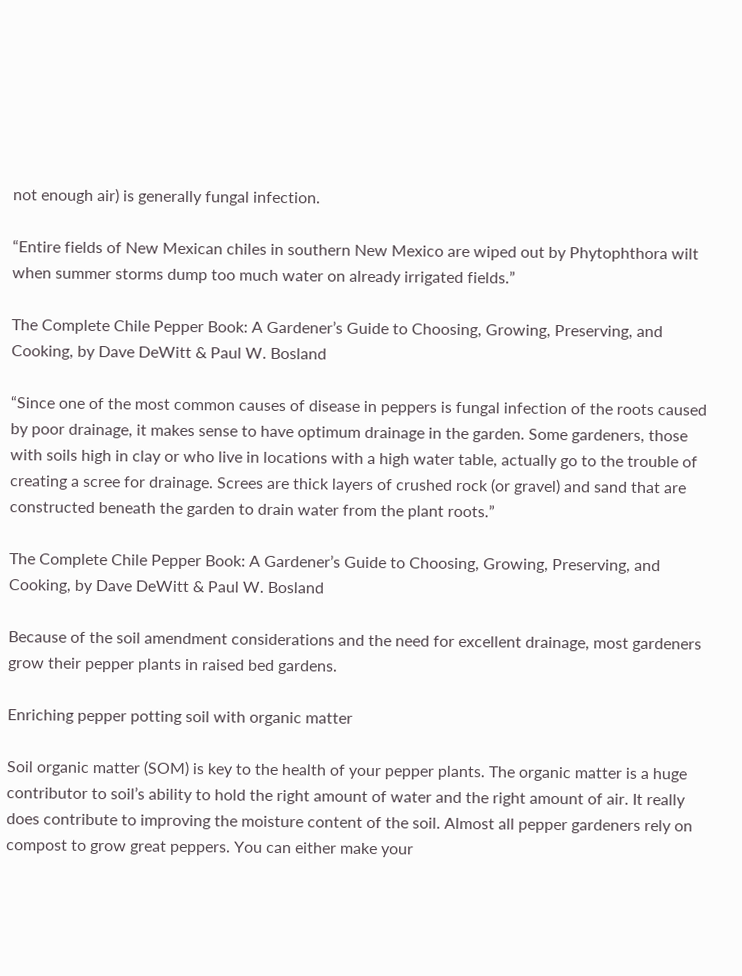not enough air) is generally fungal infection.

“Entire fields of New Mexican chiles in southern New Mexico are wiped out by Phytophthora wilt when summer storms dump too much water on already irrigated fields.”

The Complete Chile Pepper Book: A Gardener’s Guide to Choosing, Growing, Preserving, and Cooking, by Dave DeWitt & Paul W. Bosland

“Since one of the most common causes of disease in peppers is fungal infection of the roots caused by poor drainage, it makes sense to have optimum drainage in the garden. Some gardeners, those with soils high in clay or who live in locations with a high water table, actually go to the trouble of creating a scree for drainage. Screes are thick layers of crushed rock (or gravel) and sand that are constructed beneath the garden to drain water from the plant roots.”

The Complete Chile Pepper Book: A Gardener’s Guide to Choosing, Growing, Preserving, and Cooking, by Dave DeWitt & Paul W. Bosland

Because of the soil amendment considerations and the need for excellent drainage, most gardeners grow their pepper plants in raised bed gardens.

Enriching pepper potting soil with organic matter

Soil organic matter (SOM) is key to the health of your pepper plants. The organic matter is a huge contributor to soil’s ability to hold the right amount of water and the right amount of air. It really does contribute to improving the moisture content of the soil. Almost all pepper gardeners rely on compost to grow great peppers. You can either make your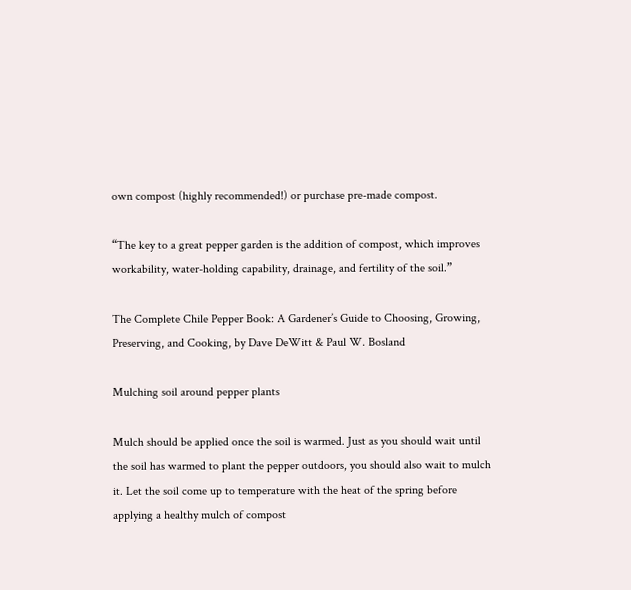own compost (highly recommended!) or purchase pre-made compost.

“The key to a great pepper garden is the addition of compost, which improves workability, water-holding capability, drainage, and fertility of the soil.”

The Complete Chile Pepper Book: A Gardener’s Guide to Choosing, Growing, Preserving, and Cooking, by Dave DeWitt & Paul W. Bosland

Mulching soil around pepper plants

Mulch should be applied once the soil is warmed. Just as you should wait until the soil has warmed to plant the pepper outdoors, you should also wait to mulch it. Let the soil come up to temperature with the heat of the spring before applying a healthy mulch of compost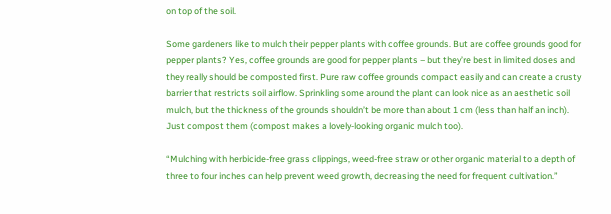on top of the soil.

Some gardeners like to mulch their pepper plants with coffee grounds. But are coffee grounds good for pepper plants? Yes, coffee grounds are good for pepper plants – but they’re best in limited doses and they really should be composted first. Pure raw coffee grounds compact easily and can create a crusty barrier that restricts soil airflow. Sprinkling some around the plant can look nice as an aesthetic soil mulch, but the thickness of the grounds shouldn’t be more than about 1 cm (less than half an inch). Just compost them (compost makes a lovely-looking organic mulch too).

“Mulching with herbicide-free grass clippings, weed-free straw or other organic material to a depth of three to four inches can help prevent weed growth, decreasing the need for frequent cultivation.”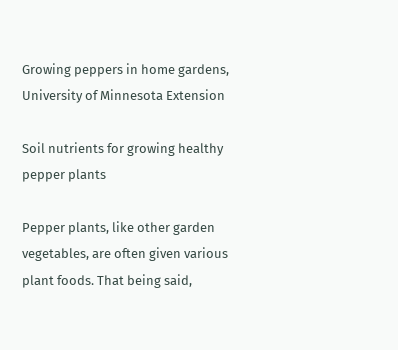Growing peppers in home gardens, University of Minnesota Extension

Soil nutrients for growing healthy pepper plants

Pepper plants, like other garden vegetables, are often given various plant foods. That being said,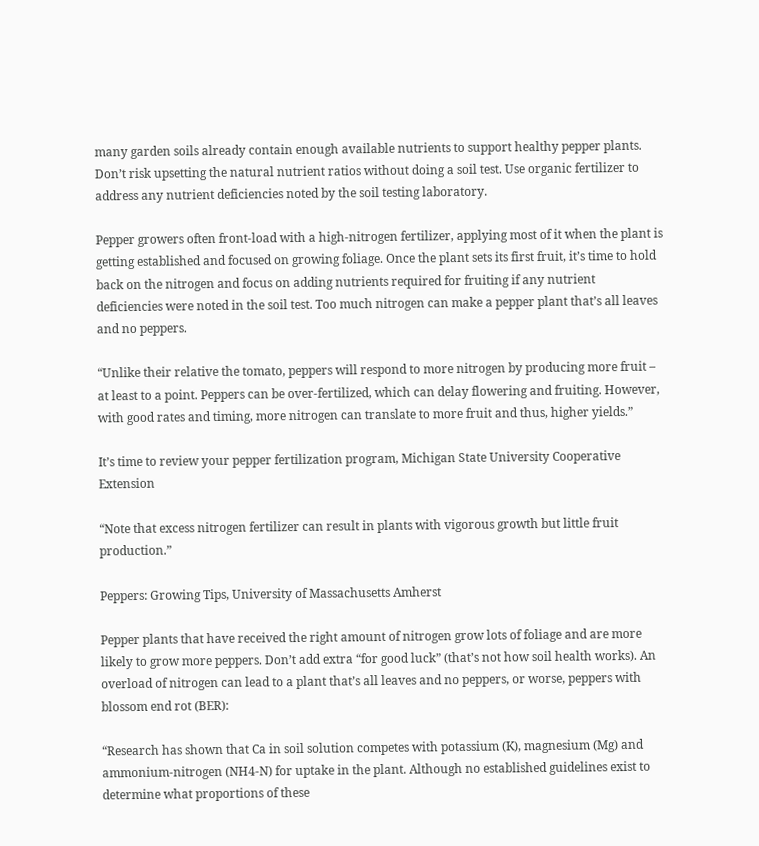many garden soils already contain enough available nutrients to support healthy pepper plants. Don’t risk upsetting the natural nutrient ratios without doing a soil test. Use organic fertilizer to address any nutrient deficiencies noted by the soil testing laboratory.

Pepper growers often front-load with a high-nitrogen fertilizer, applying most of it when the plant is getting established and focused on growing foliage. Once the plant sets its first fruit, it’s time to hold back on the nitrogen and focus on adding nutrients required for fruiting if any nutrient deficiencies were noted in the soil test. Too much nitrogen can make a pepper plant that’s all leaves and no peppers.

“Unlike their relative the tomato, peppers will respond to more nitrogen by producing more fruit – at least to a point. Peppers can be over-fertilized, which can delay flowering and fruiting. However, with good rates and timing, more nitrogen can translate to more fruit and thus, higher yields.”

It’s time to review your pepper fertilization program, Michigan State University Cooperative Extension

“Note that excess nitrogen fertilizer can result in plants with vigorous growth but little fruit production.”

Peppers: Growing Tips, University of Massachusetts Amherst

Pepper plants that have received the right amount of nitrogen grow lots of foliage and are more likely to grow more peppers. Don’t add extra “for good luck” (that’s not how soil health works). An overload of nitrogen can lead to a plant that’s all leaves and no peppers, or worse, peppers with blossom end rot (BER):

“Research has shown that Ca in soil solution competes with potassium (K), magnesium (Mg) and ammonium-nitrogen (NH4-N) for uptake in the plant. Although no established guidelines exist to determine what proportions of these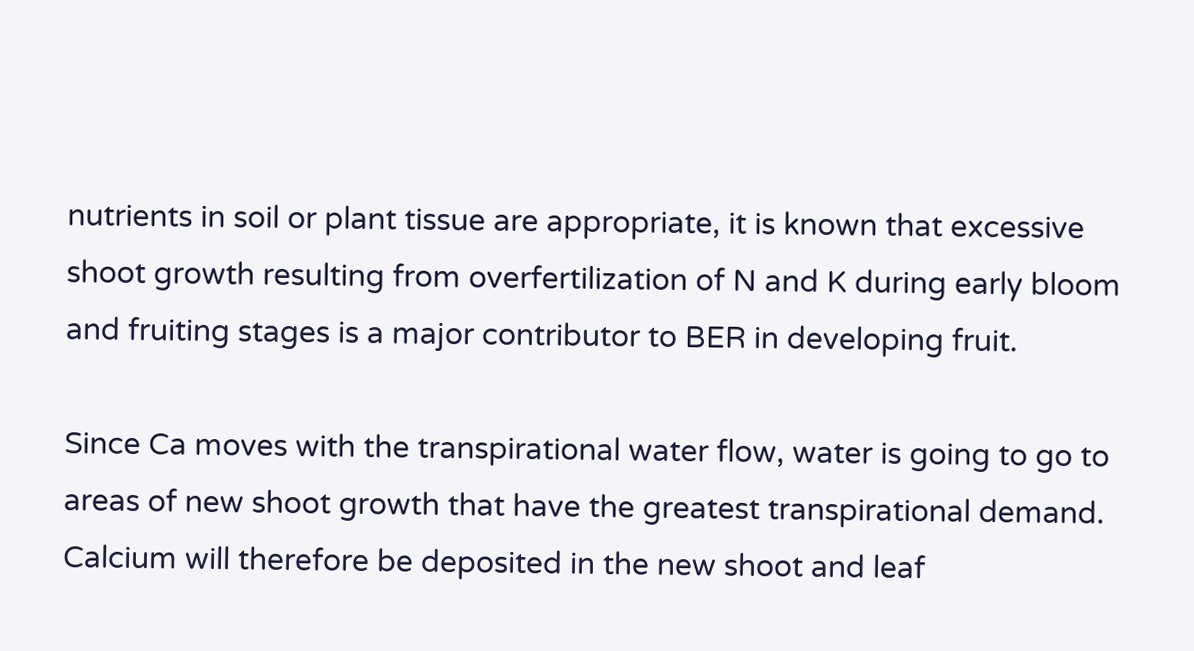nutrients in soil or plant tissue are appropriate, it is known that excessive shoot growth resulting from overfertilization of N and K during early bloom and fruiting stages is a major contributor to BER in developing fruit.

Since Ca moves with the transpirational water flow, water is going to go to areas of new shoot growth that have the greatest transpirational demand. Calcium will therefore be deposited in the new shoot and leaf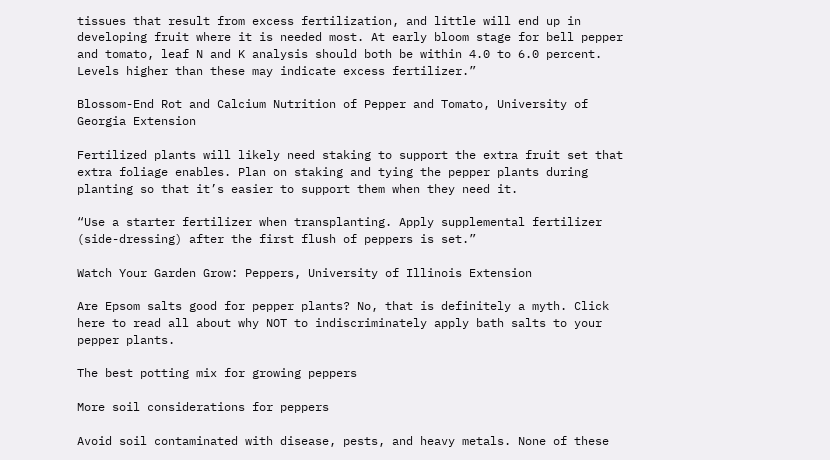tissues that result from excess fertilization, and little will end up in developing fruit where it is needed most. At early bloom stage for bell pepper and tomato, leaf N and K analysis should both be within 4.0 to 6.0 percent. Levels higher than these may indicate excess fertilizer.”

Blossom-End Rot and Calcium Nutrition of Pepper and Tomato, University of Georgia Extension

Fertilized plants will likely need staking to support the extra fruit set that extra foliage enables. Plan on staking and tying the pepper plants during planting so that it’s easier to support them when they need it.

“Use a starter fertilizer when transplanting. Apply supplemental fertilizer (side-dressing) after the first flush of peppers is set.”

Watch Your Garden Grow: Peppers, University of Illinois Extension

Are Epsom salts good for pepper plants? No, that is definitely a myth. Click here to read all about why NOT to indiscriminately apply bath salts to your pepper plants.

The best potting mix for growing peppers

More soil considerations for peppers

Avoid soil contaminated with disease, pests, and heavy metals. None of these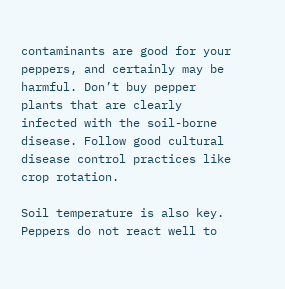contaminants are good for your peppers, and certainly may be harmful. Don’t buy pepper plants that are clearly infected with the soil-borne disease. Follow good cultural disease control practices like crop rotation.

Soil temperature is also key. Peppers do not react well to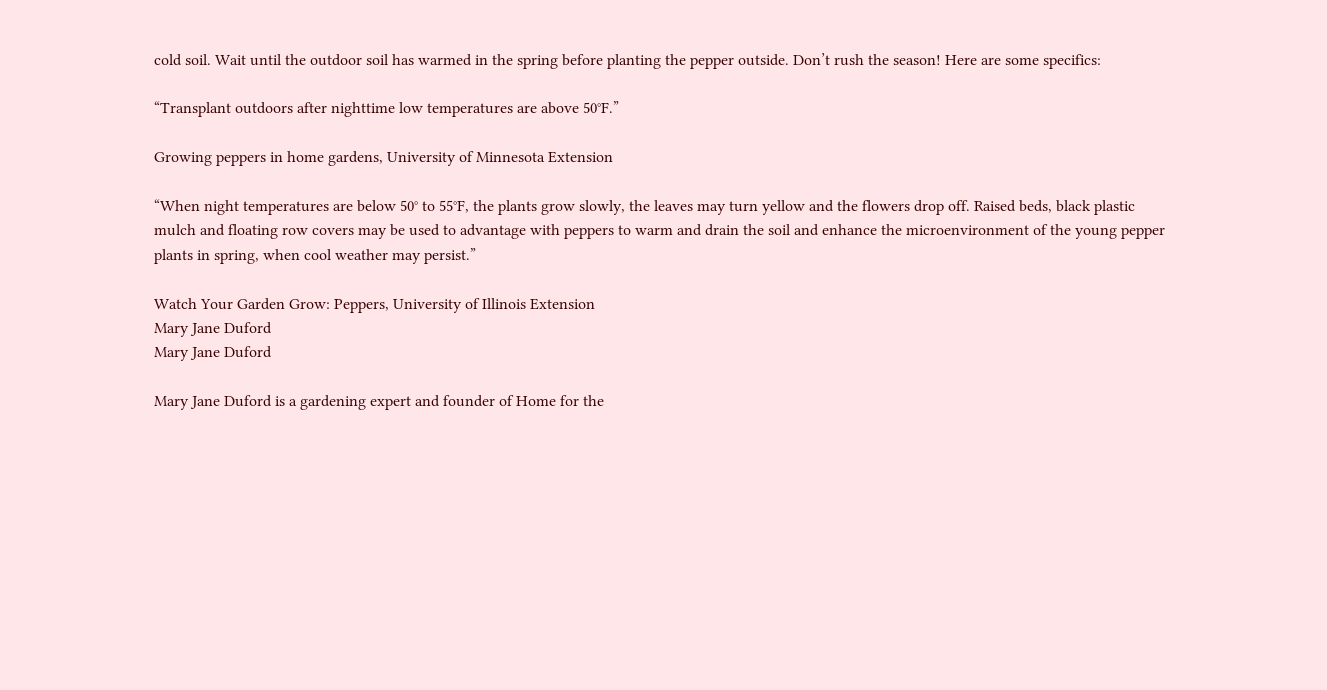cold soil. Wait until the outdoor soil has warmed in the spring before planting the pepper outside. Don’t rush the season! Here are some specifics:

“Transplant outdoors after nighttime low temperatures are above 50°F.”

Growing peppers in home gardens, University of Minnesota Extension

“When night temperatures are below 50° to 55°F, the plants grow slowly, the leaves may turn yellow and the flowers drop off. Raised beds, black plastic mulch and floating row covers may be used to advantage with peppers to warm and drain the soil and enhance the microenvironment of the young pepper plants in spring, when cool weather may persist.”

Watch Your Garden Grow: Peppers, University of Illinois Extension
Mary Jane Duford
Mary Jane Duford

Mary Jane Duford is a gardening expert and founder of Home for the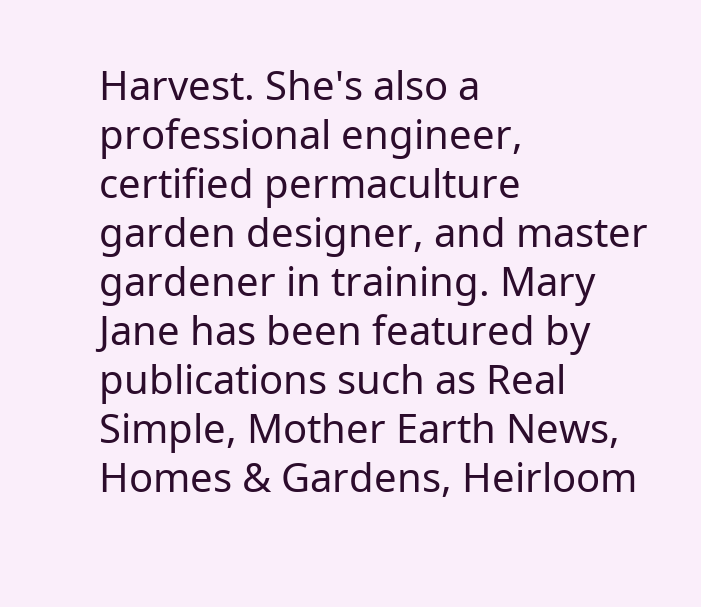Harvest. She's also a professional engineer, certified permaculture garden designer, and master gardener in training. Mary Jane has been featured by publications such as Real Simple, Mother Earth News, Homes & Gardens, Heirloom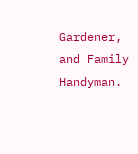Gardener, and Family Handyman.